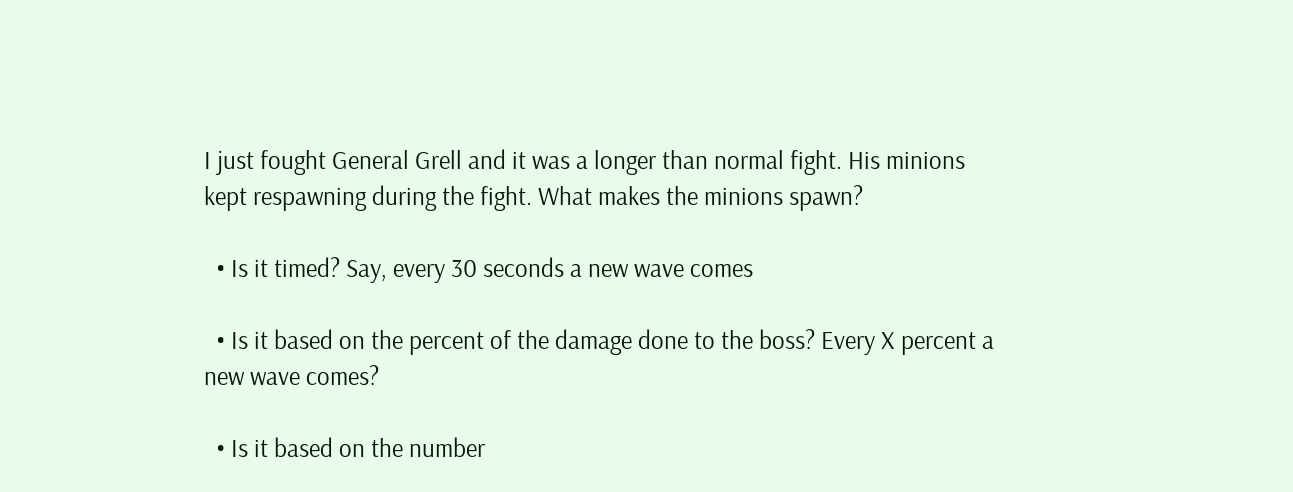I just fought General Grell and it was a longer than normal fight. His minions kept respawning during the fight. What makes the minions spawn?

  • Is it timed? Say, every 30 seconds a new wave comes

  • Is it based on the percent of the damage done to the boss? Every X percent a new wave comes?

  • Is it based on the number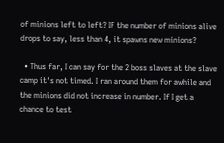of minions left to left? IF the number of minions alive drops to say, less than 4, it spawns new minions?

  • Thus far, I can say for the 2 boss slaves at the slave camp it's not timed. I ran around them for awhile and the minions did not increase in number. If I get a chance to test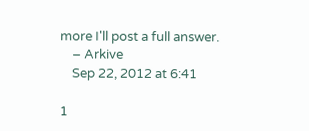more I'll post a full answer.
    – Arkive
    Sep 22, 2012 at 6:41

1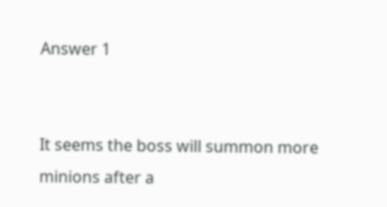Answer 1


It seems the boss will summon more minions after a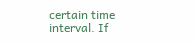certain time interval. If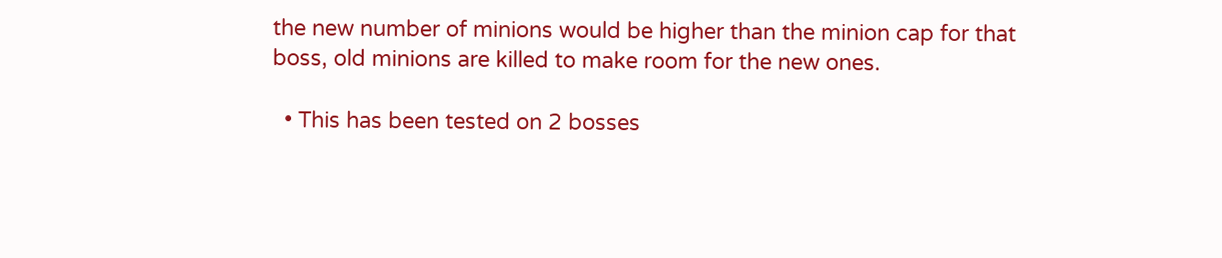the new number of minions would be higher than the minion cap for that boss, old minions are killed to make room for the new ones.

  • This has been tested on 2 bosses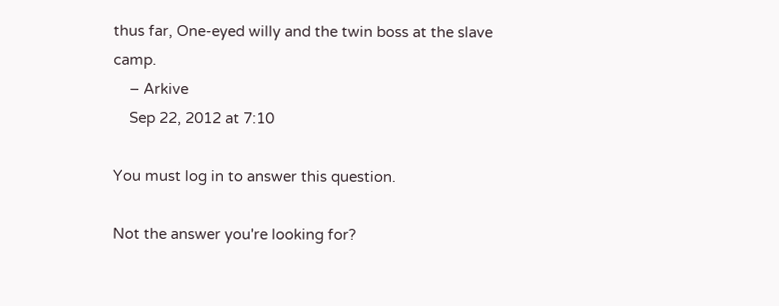thus far, One-eyed willy and the twin boss at the slave camp.
    – Arkive
    Sep 22, 2012 at 7:10

You must log in to answer this question.

Not the answer you're looking for?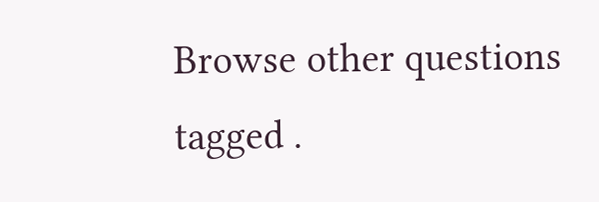Browse other questions tagged .